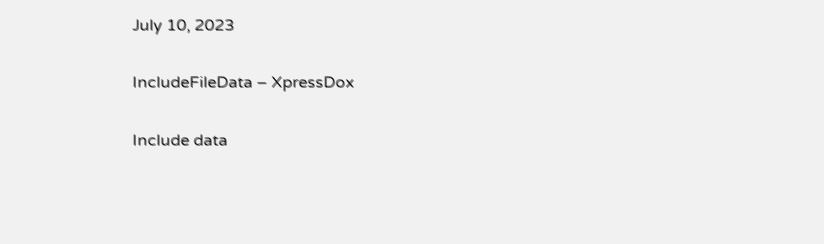July 10, 2023

IncludeFileData – XpressDox

Include data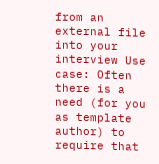from an external file into your interview Use case: Often there is a need (for you as template author) to require that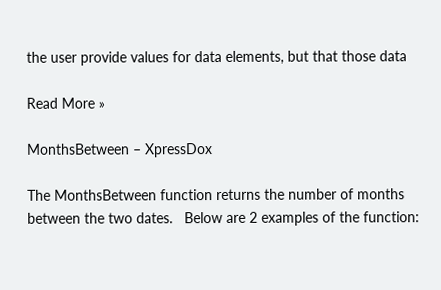the user provide values for data elements, but that those data

Read More »

MonthsBetween – XpressDox

The MonthsBetween function returns the number of months between the two dates.   Below are 2 examples of the function: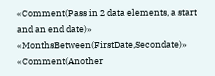«Comment(Pass in 2 data elements, a start and an end date)» «MonthsBetween(FirstDate,Secondate)» «Comment(Another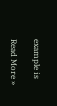example is

Read More »